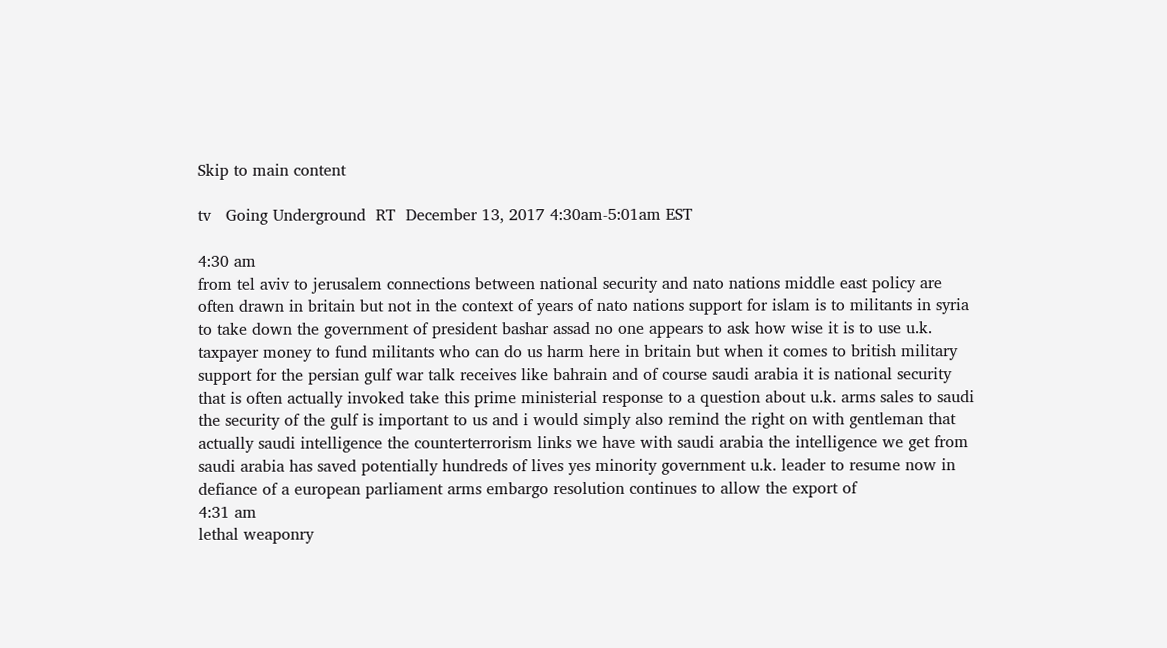Skip to main content

tv   Going Underground  RT  December 13, 2017 4:30am-5:01am EST

4:30 am
from tel aviv to jerusalem connections between national security and nato nations middle east policy are often drawn in britain but not in the context of years of nato nations support for islam is to militants in syria to take down the government of president bashar assad no one appears to ask how wise it is to use u.k. taxpayer money to fund militants who can do us harm here in britain but when it comes to british military support for the persian gulf war talk receives like bahrain and of course saudi arabia it is national security that is often actually invoked take this prime ministerial response to a question about u.k. arms sales to saudi the security of the gulf is important to us and i would simply also remind the right on with gentleman that actually saudi intelligence the counterterrorism links we have with saudi arabia the intelligence we get from saudi arabia has saved potentially hundreds of lives yes minority government u.k. leader to resume now in defiance of a european parliament arms embargo resolution continues to allow the export of
4:31 am
lethal weaponry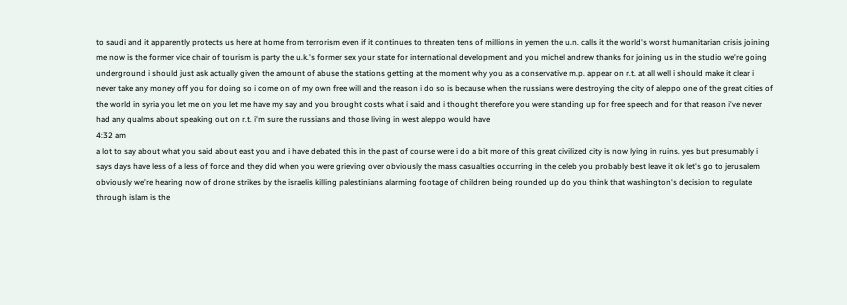to saudi and it apparently protects us here at home from terrorism even if it continues to threaten tens of millions in yemen the u.n. calls it the world's worst humanitarian crisis joining me now is the former vice chair of tourism is party the u.k.'s former sex your state for international development and you michel andrew thanks for joining us in the studio we're going underground i should just ask actually given the amount of abuse the stations getting at the moment why you as a conservative m.p. appear on r.t. at all well i should make it clear i never take any money off you for doing so i come on of my own free will and the reason i do so is because when the russians were destroying the city of aleppo one of the great cities of the world in syria you let me on you let me have my say and you brought costs what i said and i thought therefore you were standing up for free speech and for that reason i've never had any qualms about speaking out on r.t. i'm sure the russians and those living in west aleppo would have
4:32 am
a lot to say about what you said about east you and i have debated this in the past of course were i do a bit more of this great civilized city is now lying in ruins. yes but presumably i says days have less of a less of force and they did when you were grieving over obviously the mass casualties occurring in the celeb you probably best leave it ok let's go to jerusalem obviously we're hearing now of drone strikes by the israelis killing palestinians alarming footage of children being rounded up do you think that washington's decision to regulate through islam is the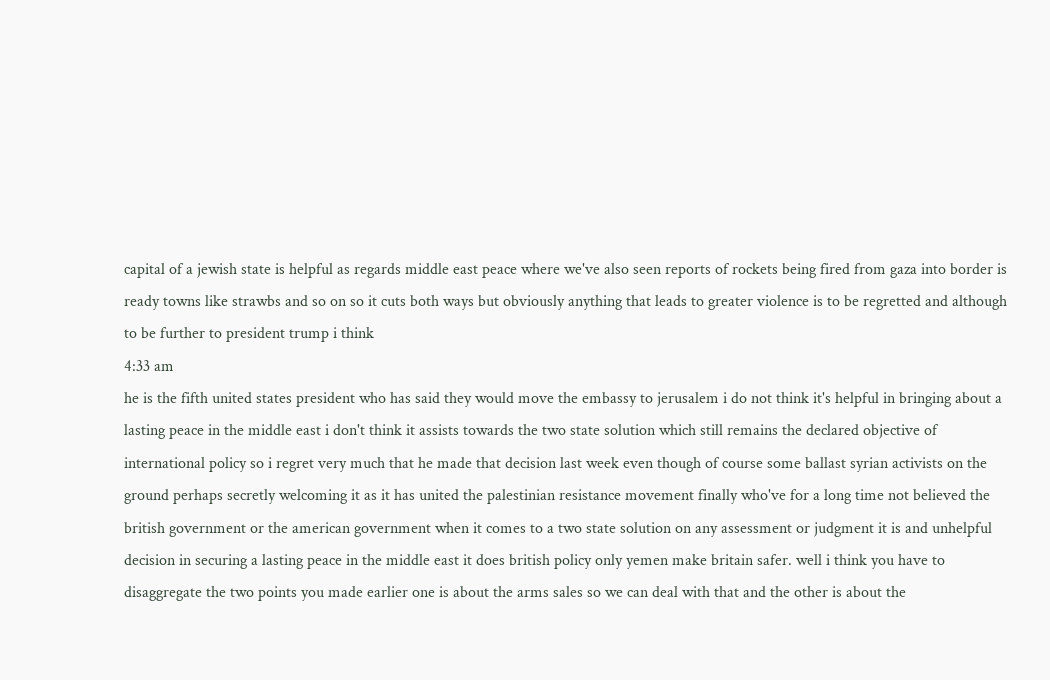capital of a jewish state is helpful as regards middle east peace where we've also seen reports of rockets being fired from gaza into border is ready towns like strawbs and so on so it cuts both ways but obviously anything that leads to greater violence is to be regretted and although to be further to president trump i think
4:33 am
he is the fifth united states president who has said they would move the embassy to jerusalem i do not think it's helpful in bringing about a lasting peace in the middle east i don't think it assists towards the two state solution which still remains the declared objective of international policy so i regret very much that he made that decision last week even though of course some ballast syrian activists on the ground perhaps secretly welcoming it as it has united the palestinian resistance movement finally who've for a long time not believed the british government or the american government when it comes to a two state solution on any assessment or judgment it is and unhelpful decision in securing a lasting peace in the middle east it does british policy only yemen make britain safer. well i think you have to disaggregate the two points you made earlier one is about the arms sales so we can deal with that and the other is about the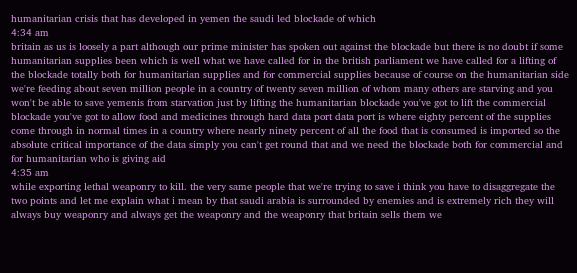humanitarian crisis that has developed in yemen the saudi led blockade of which
4:34 am
britain as us is loosely a part although our prime minister has spoken out against the blockade but there is no doubt if some humanitarian supplies been which is well what we have called for in the british parliament we have called for a lifting of the blockade totally both for humanitarian supplies and for commercial supplies because of course on the humanitarian side we're feeding about seven million people in a country of twenty seven million of whom many others are starving and you won't be able to save yemenis from starvation just by lifting the humanitarian blockade you've got to lift the commercial blockade you've got to allow food and medicines through hard data port data port is where eighty percent of the supplies come through in normal times in a country where nearly ninety percent of all the food that is consumed is imported so the absolute critical importance of the data simply you can't get round that and we need the blockade both for commercial and for humanitarian who is giving aid
4:35 am
while exporting lethal weaponry to kill. the very same people that we're trying to save i think you have to disaggregate the two points and let me explain what i mean by that saudi arabia is surrounded by enemies and is extremely rich they will always buy weaponry and always get the weaponry and the weaponry that britain sells them we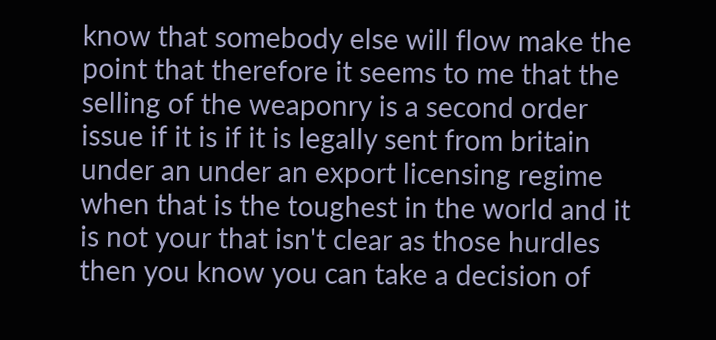know that somebody else will flow make the point that therefore it seems to me that the selling of the weaponry is a second order issue if it is if it is legally sent from britain under an under an export licensing regime when that is the toughest in the world and it is not your that isn't clear as those hurdles then you know you can take a decision of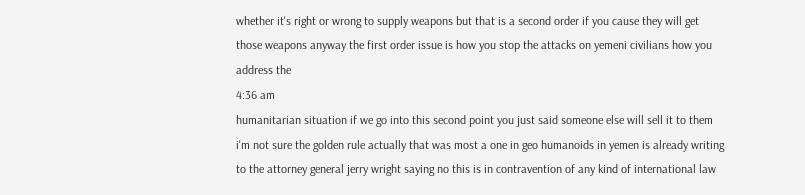whether it's right or wrong to supply weapons but that is a second order if you cause they will get those weapons anyway the first order issue is how you stop the attacks on yemeni civilians how you address the
4:36 am
humanitarian situation if we go into this second point you just said someone else will sell it to them i'm not sure the golden rule actually that was most a one in geo humanoids in yemen is already writing to the attorney general jerry wright saying no this is in contravention of any kind of international law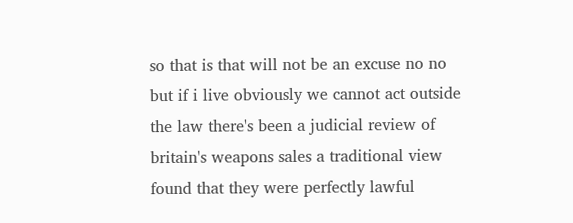so that is that will not be an excuse no no but if i live obviously we cannot act outside the law there's been a judicial review of britain's weapons sales a traditional view found that they were perfectly lawful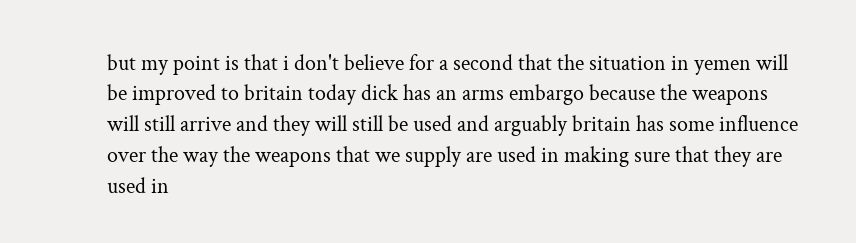but my point is that i don't believe for a second that the situation in yemen will be improved to britain today dick has an arms embargo because the weapons will still arrive and they will still be used and arguably britain has some influence over the way the weapons that we supply are used in making sure that they are used in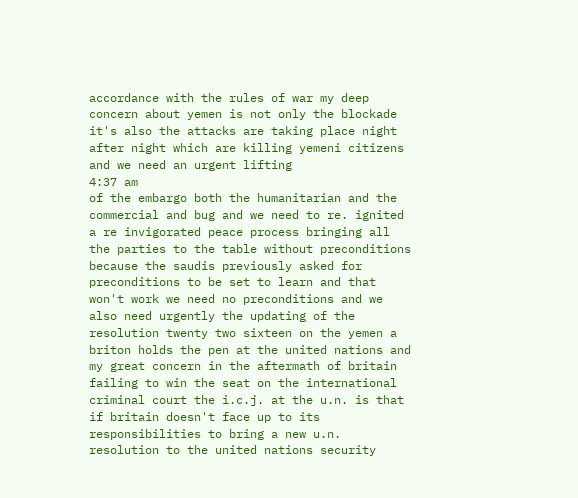accordance with the rules of war my deep concern about yemen is not only the blockade it's also the attacks are taking place night after night which are killing yemeni citizens and we need an urgent lifting
4:37 am
of the embargo both the humanitarian and the commercial and bug and we need to re. ignited a re invigorated peace process bringing all the parties to the table without preconditions because the saudis previously asked for preconditions to be set to learn and that won't work we need no preconditions and we also need urgently the updating of the resolution twenty two sixteen on the yemen a briton holds the pen at the united nations and my great concern in the aftermath of britain failing to win the seat on the international criminal court the i.c.j. at the u.n. is that if britain doesn't face up to its responsibilities to bring a new u.n. resolution to the united nations security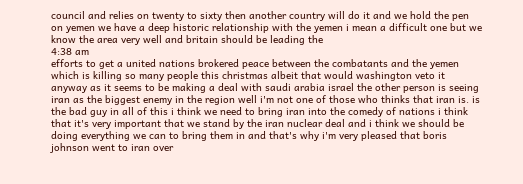council and relies on twenty to sixty then another country will do it and we hold the pen on yemen we have a deep historic relationship with the yemen i mean a difficult one but we know the area very well and britain should be leading the
4:38 am
efforts to get a united nations brokered peace between the combatants and the yemen which is killing so many people this christmas albeit that would washington veto it anyway as it seems to be making a deal with saudi arabia israel the other person is seeing iran as the biggest enemy in the region well i'm not one of those who thinks that iran is. is the bad guy in all of this i think we need to bring iran into the comedy of nations i think that it's very important that we stand by the iran nuclear deal and i think we should be doing everything we can to bring them in and that's why i'm very pleased that boris johnson went to iran over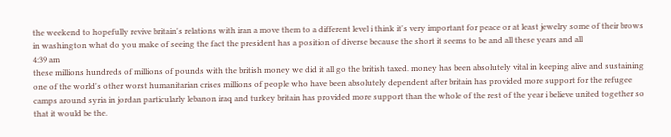the weekend to hopefully revive britain's relations with iran a move them to a different level i think it's very important for peace or at least jewelry some of their brows in washington what do you make of seeing the fact the president has a position of diverse because the short it seems to be and all these years and all
4:39 am
these millions hundreds of millions of pounds with the british money we did it all go the british taxed. money has been absolutely vital in keeping alive and sustaining one of the world's other worst humanitarian crises millions of people who have been absolutely dependent after britain has provided more support for the refugee camps around syria in jordan particularly lebanon iraq and turkey britain has provided more support than the whole of the rest of the year i believe united together so that it would be the.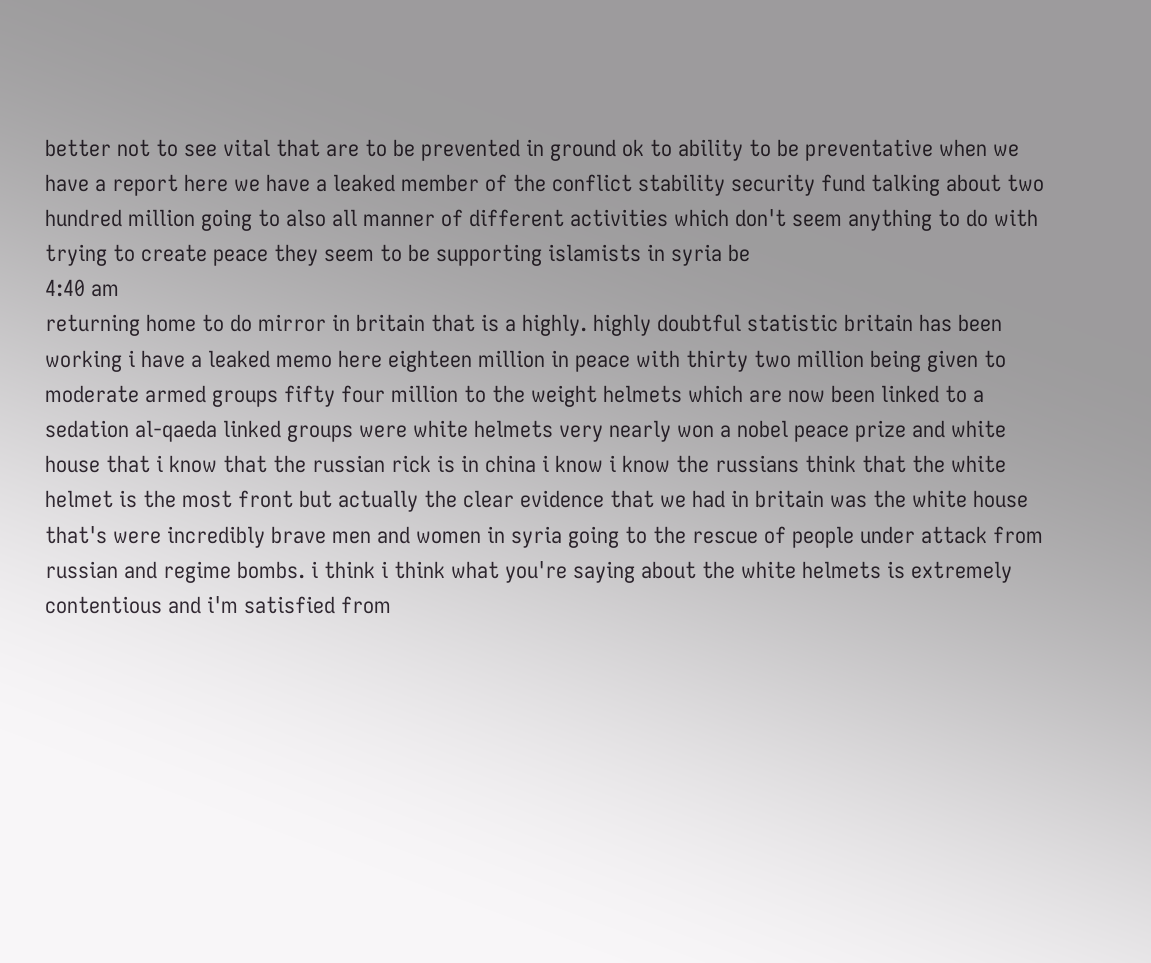better not to see vital that are to be prevented in ground ok to ability to be preventative when we have a report here we have a leaked member of the conflict stability security fund talking about two hundred million going to also all manner of different activities which don't seem anything to do with trying to create peace they seem to be supporting islamists in syria be
4:40 am
returning home to do mirror in britain that is a highly. highly doubtful statistic britain has been working i have a leaked memo here eighteen million in peace with thirty two million being given to moderate armed groups fifty four million to the weight helmets which are now been linked to a sedation al-qaeda linked groups were white helmets very nearly won a nobel peace prize and white house that i know that the russian rick is in china i know i know the russians think that the white helmet is the most front but actually the clear evidence that we had in britain was the white house that's were incredibly brave men and women in syria going to the rescue of people under attack from russian and regime bombs. i think i think what you're saying about the white helmets is extremely contentious and i'm satisfied from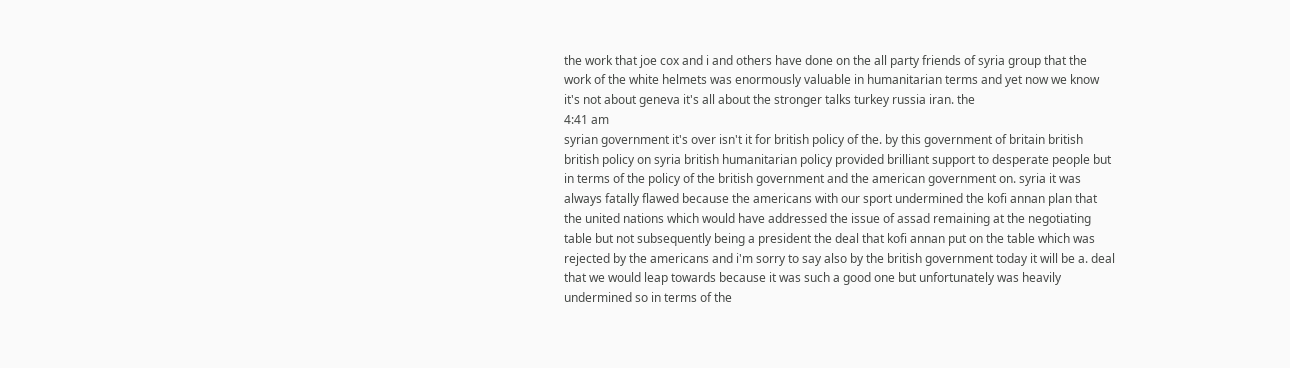the work that joe cox and i and others have done on the all party friends of syria group that the work of the white helmets was enormously valuable in humanitarian terms and yet now we know it's not about geneva it's all about the stronger talks turkey russia iran. the
4:41 am
syrian government it's over isn't it for british policy of the. by this government of britain british british policy on syria british humanitarian policy provided brilliant support to desperate people but in terms of the policy of the british government and the american government on. syria it was always fatally flawed because the americans with our sport undermined the kofi annan plan that the united nations which would have addressed the issue of assad remaining at the negotiating table but not subsequently being a president the deal that kofi annan put on the table which was rejected by the americans and i'm sorry to say also by the british government today it will be a. deal that we would leap towards because it was such a good one but unfortunately was heavily undermined so in terms of the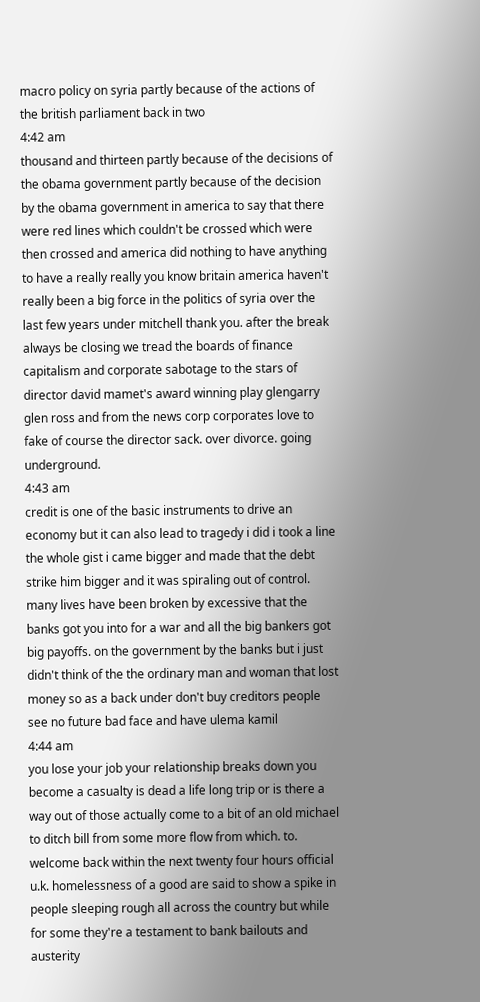macro policy on syria partly because of the actions of the british parliament back in two
4:42 am
thousand and thirteen partly because of the decisions of the obama government partly because of the decision by the obama government in america to say that there were red lines which couldn't be crossed which were then crossed and america did nothing to have anything to have a really really you know britain america haven't really been a big force in the politics of syria over the last few years under mitchell thank you. after the break always be closing we tread the boards of finance capitalism and corporate sabotage to the stars of director david mamet's award winning play glengarry glen ross and from the news corp corporates love to fake of course the director sack. over divorce. going underground.
4:43 am
credit is one of the basic instruments to drive an economy but it can also lead to tragedy i did i took a line the whole gist i came bigger and made that the debt strike him bigger and it was spiraling out of control. many lives have been broken by excessive that the banks got you into for a war and all the big bankers got big payoffs. on the government by the banks but i just didn't think of the the ordinary man and woman that lost money so as a back under don't buy creditors people see no future bad face and have ulema kamil
4:44 am
you lose your job your relationship breaks down you become a casualty is dead a life long trip or is there a way out of those actually come to a bit of an old michael to ditch bill from some more flow from which. to. welcome back within the next twenty four hours official u.k. homelessness of a good are said to show a spike in people sleeping rough all across the country but while for some they're a testament to bank bailouts and austerity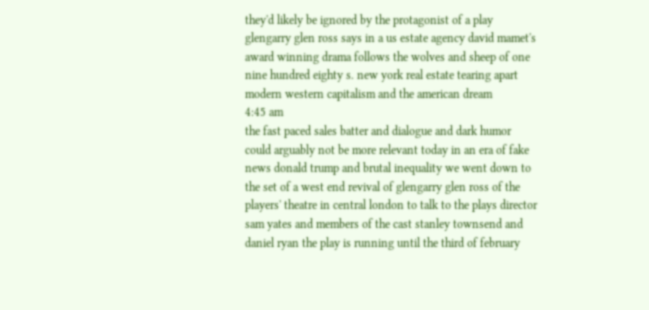they'd likely be ignored by the protagonist of a play glengarry glen ross says in a us estate agency david mamet's award winning drama follows the wolves and sheep of one nine hundred eighty s. new york real estate tearing apart modern western capitalism and the american dream
4:45 am
the fast paced sales batter and dialogue and dark humor could arguably not be more relevant today in an era of fake news donald trump and brutal inequality we went down to the set of a west end revival of glengarry glen ross of the players' theatre in central london to talk to the plays director sam yates and members of the cast stanley townsend and daniel ryan the play is running until the third of february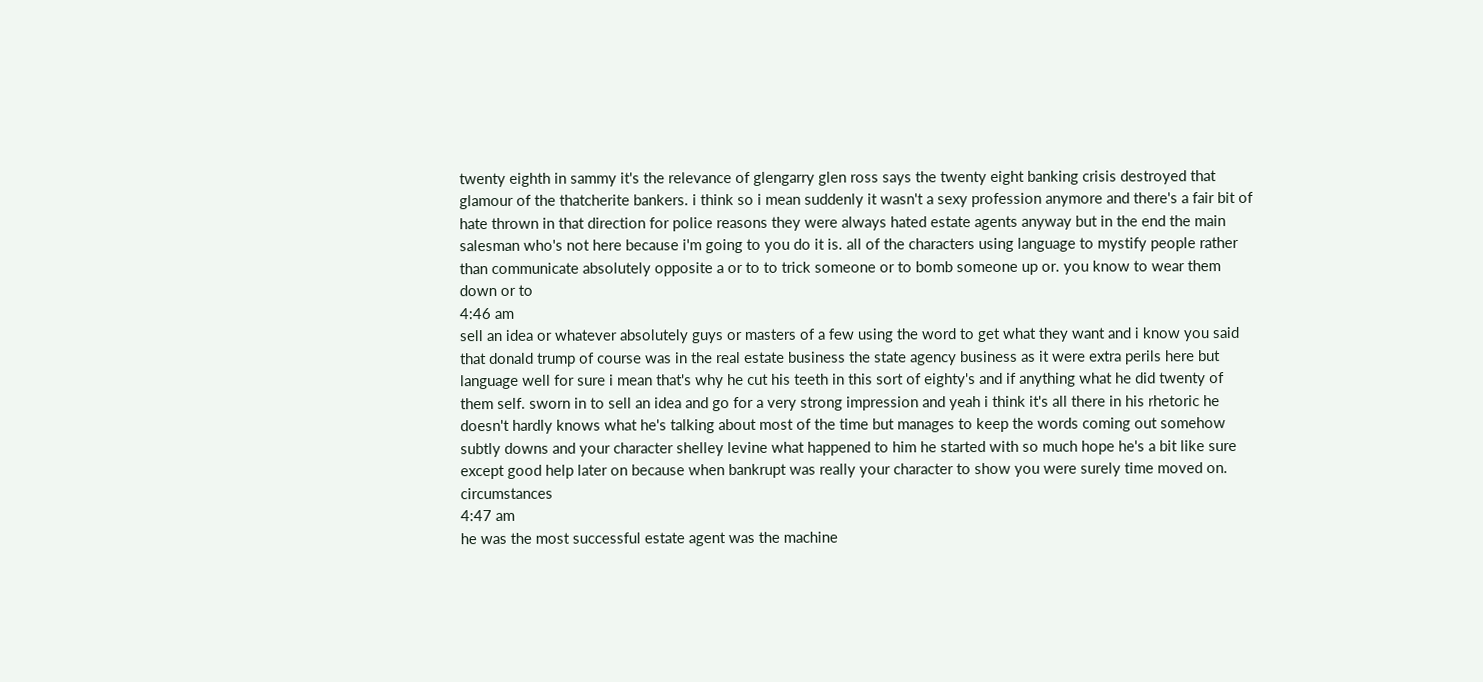twenty eighth in sammy it's the relevance of glengarry glen ross says the twenty eight banking crisis destroyed that glamour of the thatcherite bankers. i think so i mean suddenly it wasn't a sexy profession anymore and there's a fair bit of hate thrown in that direction for police reasons they were always hated estate agents anyway but in the end the main salesman who's not here because i'm going to you do it is. all of the characters using language to mystify people rather than communicate absolutely opposite a or to to trick someone or to bomb someone up or. you know to wear them down or to
4:46 am
sell an idea or whatever absolutely guys or masters of a few using the word to get what they want and i know you said that donald trump of course was in the real estate business the state agency business as it were extra perils here but language well for sure i mean that's why he cut his teeth in this sort of eighty's and if anything what he did twenty of them self. sworn in to sell an idea and go for a very strong impression and yeah i think it's all there in his rhetoric he doesn't hardly knows what he's talking about most of the time but manages to keep the words coming out somehow subtly downs and your character shelley levine what happened to him he started with so much hope he's a bit like sure except good help later on because when bankrupt was really your character to show you were surely time moved on. circumstances
4:47 am
he was the most successful estate agent was the machine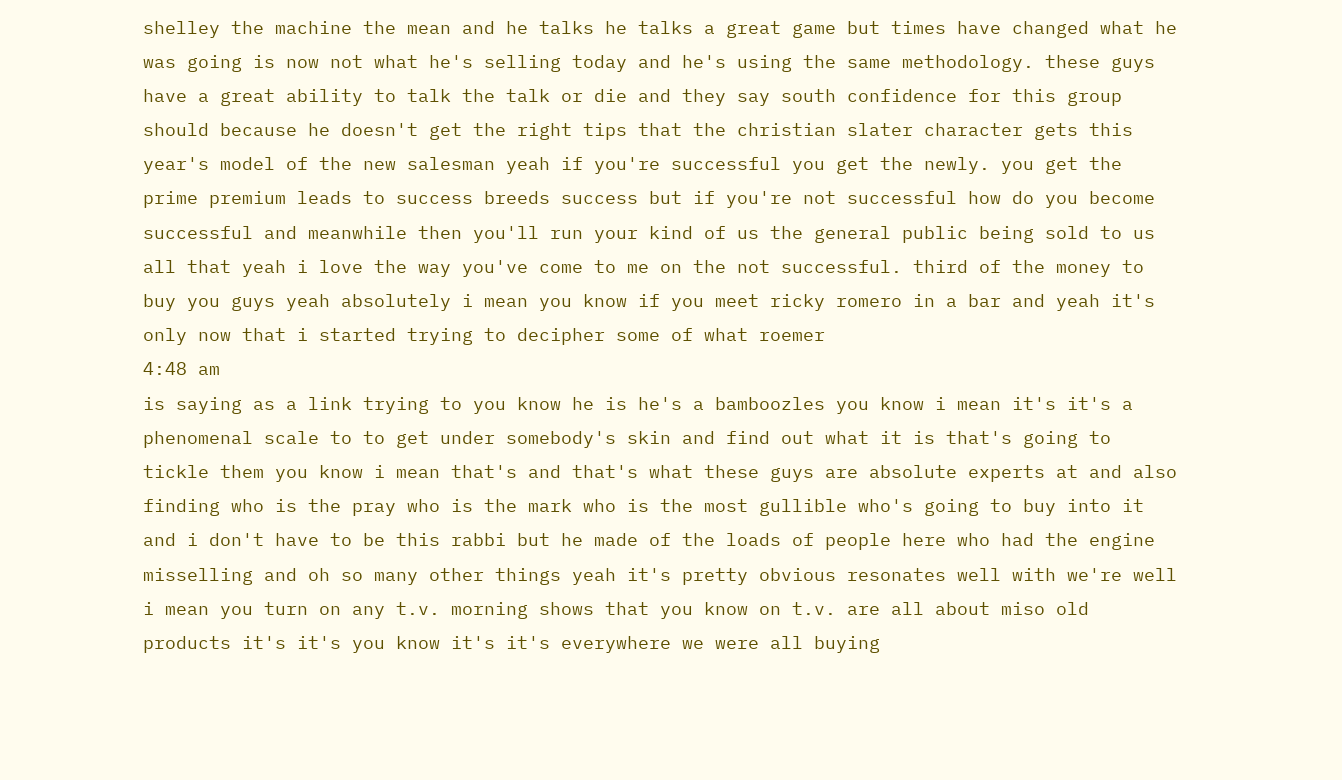shelley the machine the mean and he talks he talks a great game but times have changed what he was going is now not what he's selling today and he's using the same methodology. these guys have a great ability to talk the talk or die and they say south confidence for this group should because he doesn't get the right tips that the christian slater character gets this year's model of the new salesman yeah if you're successful you get the newly. you get the prime premium leads to success breeds success but if you're not successful how do you become successful and meanwhile then you'll run your kind of us the general public being sold to us all that yeah i love the way you've come to me on the not successful. third of the money to buy you guys yeah absolutely i mean you know if you meet ricky romero in a bar and yeah it's only now that i started trying to decipher some of what roemer
4:48 am
is saying as a link trying to you know he is he's a bamboozles you know i mean it's it's a phenomenal scale to to get under somebody's skin and find out what it is that's going to tickle them you know i mean that's and that's what these guys are absolute experts at and also finding who is the pray who is the mark who is the most gullible who's going to buy into it and i don't have to be this rabbi but he made of the loads of people here who had the engine misselling and oh so many other things yeah it's pretty obvious resonates well with we're well i mean you turn on any t.v. morning shows that you know on t.v. are all about miso old products it's it's you know it's it's everywhere we were all buying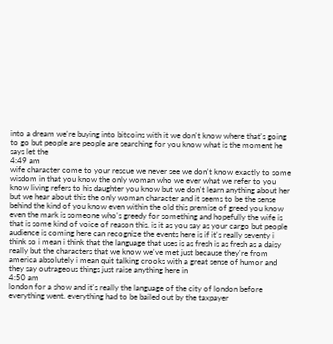into a dream we're buying into bitcoins with it we don't know where that's going to go but people are people are searching for you know what is the moment he says let the
4:49 am
wife character come to your rescue we never see we don't know exactly to some wisdom in that you know the only woman who we ever what we refer to you know living refers to his daughter you know but we don't learn anything about her but we hear about this the only woman character and it seems to be the sense behind the kind of you know even within the old this premise of greed you know even the mark is someone who's greedy for something and hopefully the wife is that is some kind of voice of reason this. is it as you say as your cargo but people audience is coming here can recognize the events here is if it's really seventy i think so i mean i think that the language that uses is as fresh is as fresh as a daisy really but the characters that we know we've met just because they're from america absolutely i mean quit talking crooks with a great sense of humor and they say outrageous things just raise anything here in
4:50 am
london for a show and it's really the language of the city of london before everything went. everything had to be bailed out by the taxpayer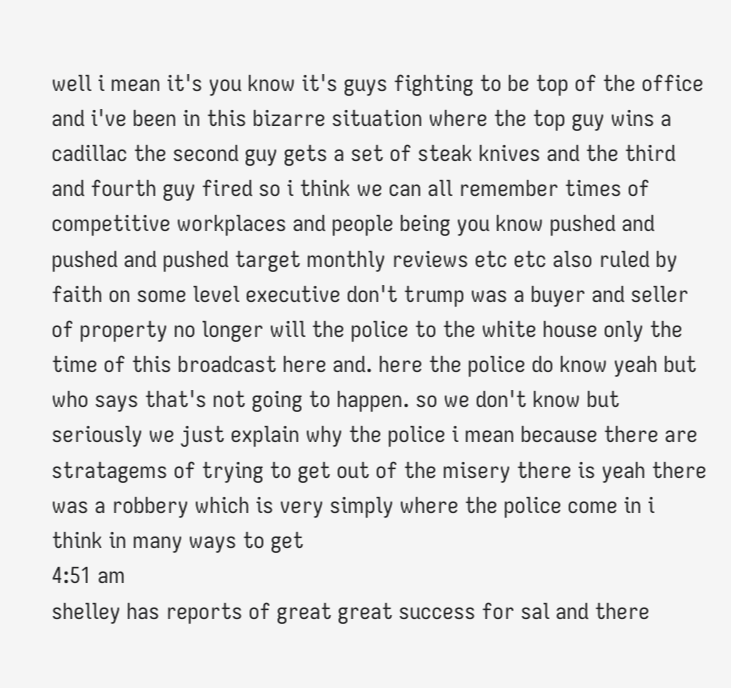well i mean it's you know it's guys fighting to be top of the office and i've been in this bizarre situation where the top guy wins a cadillac the second guy gets a set of steak knives and the third and fourth guy fired so i think we can all remember times of competitive workplaces and people being you know pushed and pushed and pushed target monthly reviews etc etc also ruled by faith on some level executive don't trump was a buyer and seller of property no longer will the police to the white house only the time of this broadcast here and. here the police do know yeah but who says that's not going to happen. so we don't know but seriously we just explain why the police i mean because there are stratagems of trying to get out of the misery there is yeah there was a robbery which is very simply where the police come in i think in many ways to get
4:51 am
shelley has reports of great great success for sal and there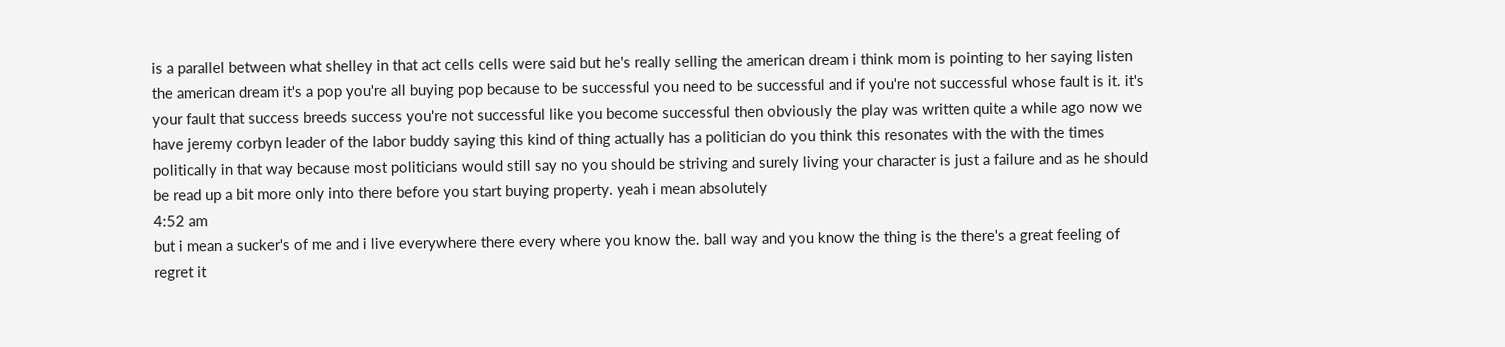is a parallel between what shelley in that act cells cells were said but he's really selling the american dream i think mom is pointing to her saying listen the american dream it's a pop you're all buying pop because to be successful you need to be successful and if you're not successful whose fault is it. it's your fault that success breeds success you're not successful like you become successful then obviously the play was written quite a while ago now we have jeremy corbyn leader of the labor buddy saying this kind of thing actually has a politician do you think this resonates with the with the times politically in that way because most politicians would still say no you should be striving and surely living your character is just a failure and as he should be read up a bit more only into there before you start buying property. yeah i mean absolutely
4:52 am
but i mean a sucker's of me and i live everywhere there every where you know the. ball way and you know the thing is the there's a great feeling of regret it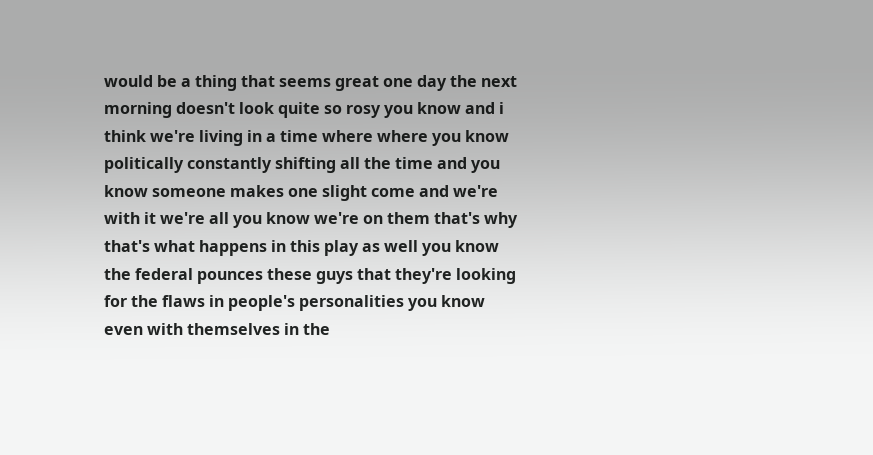would be a thing that seems great one day the next morning doesn't look quite so rosy you know and i think we're living in a time where where you know politically constantly shifting all the time and you know someone makes one slight come and we're with it we're all you know we're on them that's why that's what happens in this play as well you know the federal pounces these guys that they're looking for the flaws in people's personalities you know even with themselves in the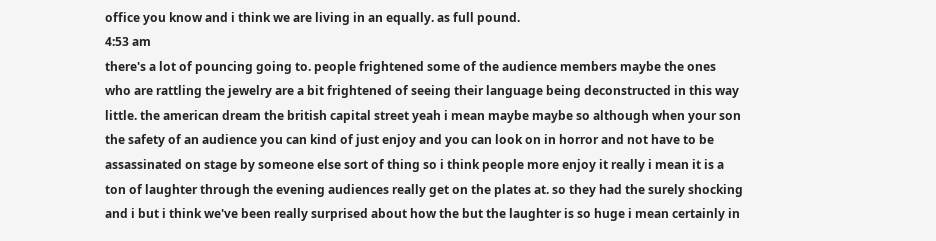office you know and i think we are living in an equally. as full pound.
4:53 am
there's a lot of pouncing going to. people frightened some of the audience members maybe the ones who are rattling the jewelry are a bit frightened of seeing their language being deconstructed in this way little. the american dream the british capital street yeah i mean maybe maybe so although when your son the safety of an audience you can kind of just enjoy and you can look on in horror and not have to be assassinated on stage by someone else sort of thing so i think people more enjoy it really i mean it is a ton of laughter through the evening audiences really get on the plates at. so they had the surely shocking and i but i think we've been really surprised about how the but the laughter is so huge i mean certainly in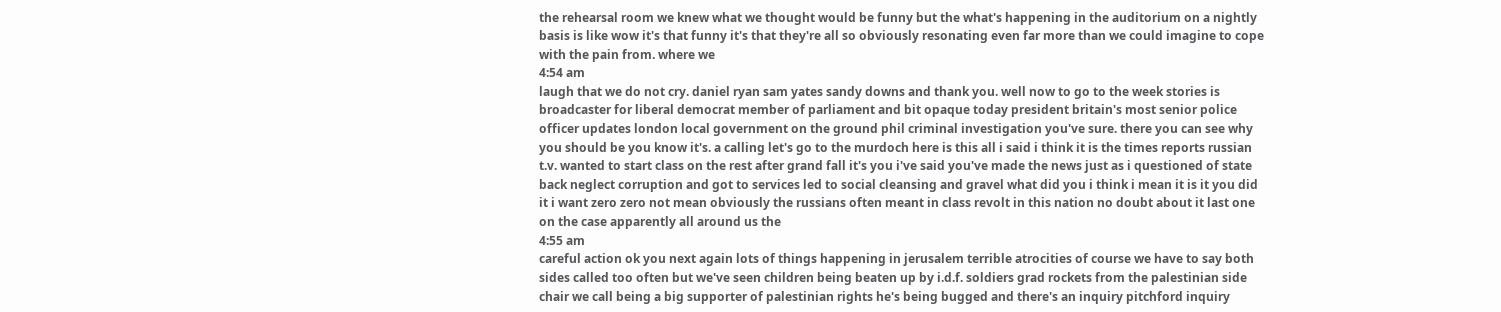the rehearsal room we knew what we thought would be funny but the what's happening in the auditorium on a nightly basis is like wow it's that funny it's that they're all so obviously resonating even far more than we could imagine to cope with the pain from. where we
4:54 am
laugh that we do not cry. daniel ryan sam yates sandy downs and thank you. well now to go to the week stories is broadcaster for liberal democrat member of parliament and bit opaque today president britain's most senior police officer updates london local government on the ground phil criminal investigation you've sure. there you can see why you should be you know it's. a calling let's go to the murdoch here is this all i said i think it is the times reports russian t.v. wanted to start class on the rest after grand fall it's you i've said you've made the news just as i questioned of state back neglect corruption and got to services led to social cleansing and gravel what did you i think i mean it is it you did it i want zero zero not mean obviously the russians often meant in class revolt in this nation no doubt about it last one on the case apparently all around us the
4:55 am
careful action ok you next again lots of things happening in jerusalem terrible atrocities of course we have to say both sides called too often but we've seen children being beaten up by i.d.f. soldiers grad rockets from the palestinian side chair we call being a big supporter of palestinian rights he's being bugged and there's an inquiry pitchford inquiry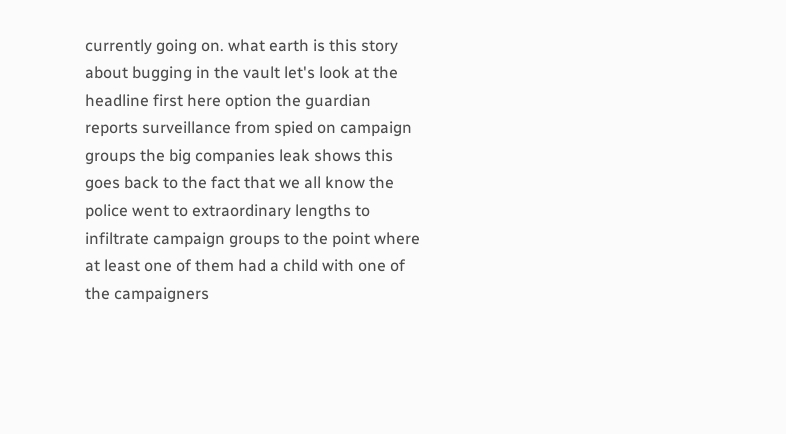currently going on. what earth is this story about bugging in the vault let's look at the headline first here option the guardian reports surveillance from spied on campaign groups the big companies leak shows this goes back to the fact that we all know the police went to extraordinary lengths to infiltrate campaign groups to the point where at least one of them had a child with one of the campaigners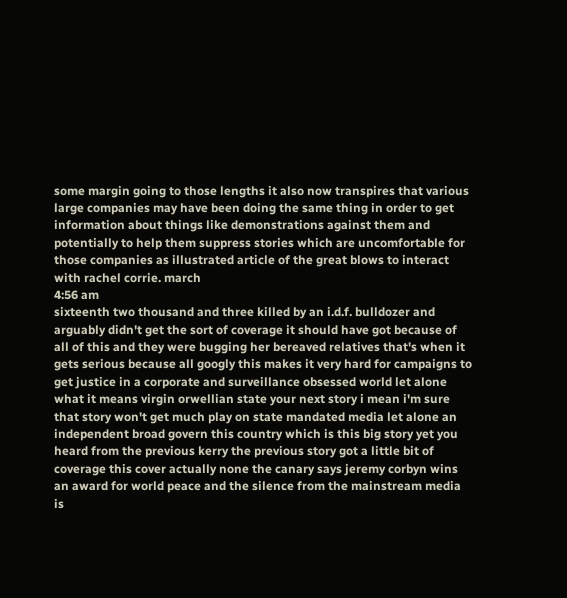some margin going to those lengths it also now transpires that various large companies may have been doing the same thing in order to get information about things like demonstrations against them and potentially to help them suppress stories which are uncomfortable for those companies as illustrated article of the great blows to interact with rachel corrie. march
4:56 am
sixteenth two thousand and three killed by an i.d.f. bulldozer and arguably didn't get the sort of coverage it should have got because of all of this and they were bugging her bereaved relatives that's when it gets serious because all googly this makes it very hard for campaigns to get justice in a corporate and surveillance obsessed world let alone what it means virgin orwellian state your next story i mean i'm sure that story won't get much play on state mandated media let alone an independent broad govern this country which is this big story yet you heard from the previous kerry the previous story got a little bit of coverage this cover actually none the canary says jeremy corbyn wins an award for world peace and the silence from the mainstream media is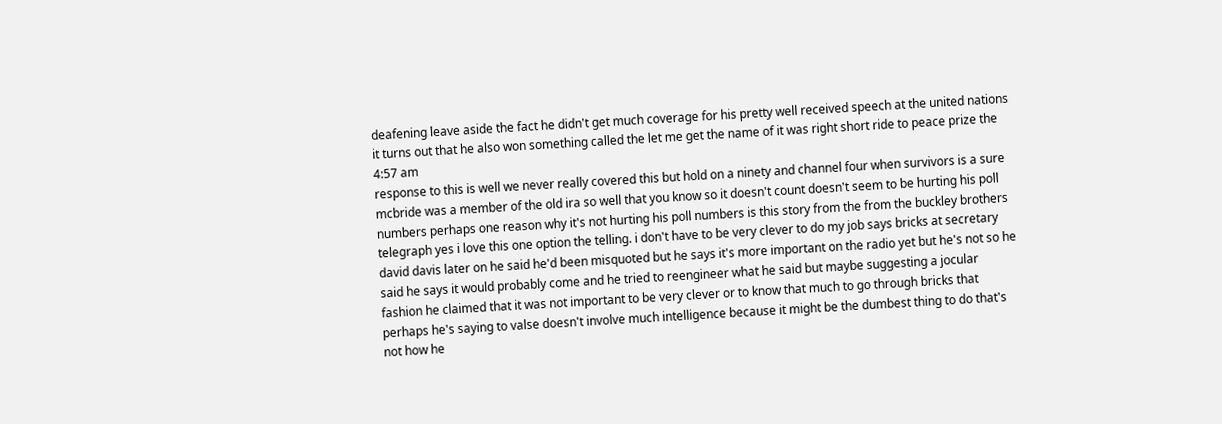deafening leave aside the fact he didn't get much coverage for his pretty well received speech at the united nations it turns out that he also won something called the let me get the name of it was right short ride to peace prize the
4:57 am
response to this is well we never really covered this but hold on a ninety and channel four when survivors is a sure mcbride was a member of the old ira so well that you know so it doesn't count doesn't seem to be hurting his poll numbers perhaps one reason why it's not hurting his poll numbers is this story from the from the buckley brothers telegraph yes i love this one option the telling. i don't have to be very clever to do my job says bricks at secretary david davis later on he said he'd been misquoted but he says it's more important on the radio yet but he's not so he said he says it would probably come and he tried to reengineer what he said but maybe suggesting a jocular fashion he claimed that it was not important to be very clever or to know that much to go through bricks that perhaps he's saying to valse doesn't involve much intelligence because it might be the dumbest thing to do that's not how he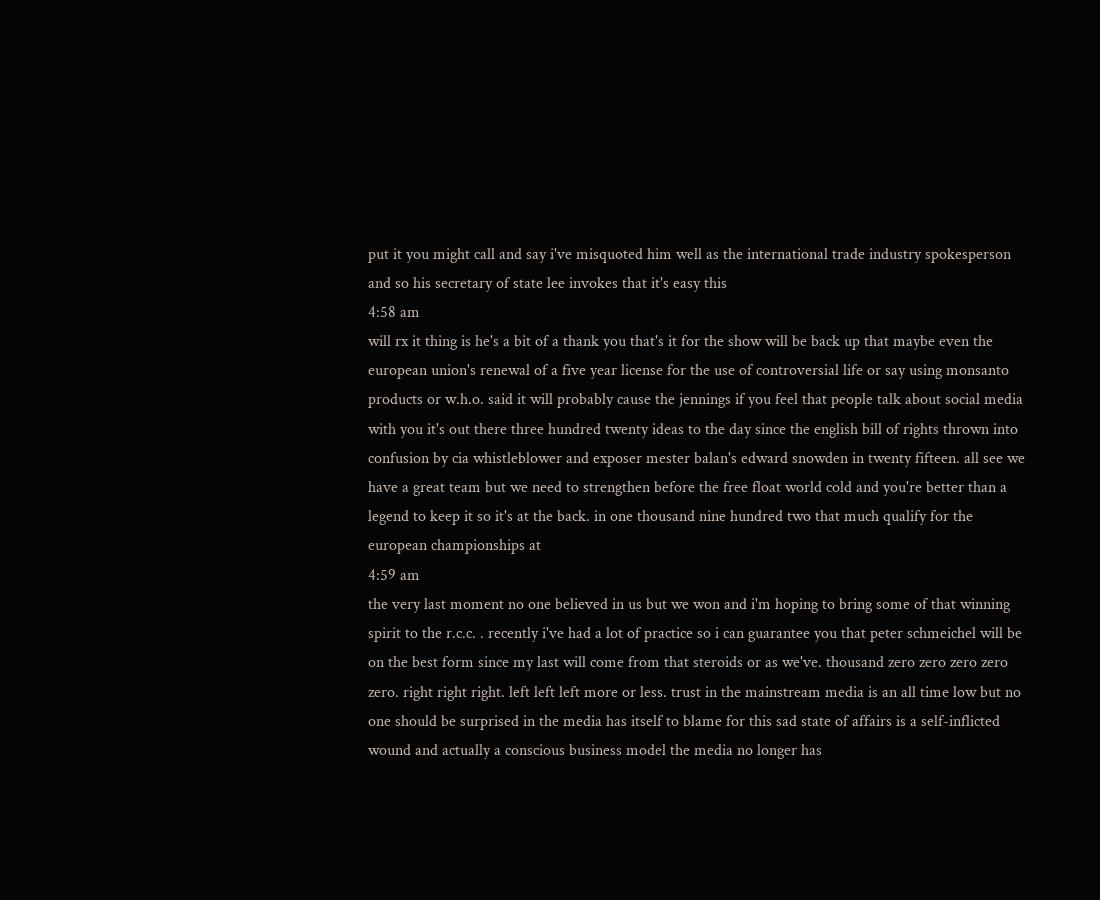put it you might call and say i've misquoted him well as the international trade industry spokesperson and so his secretary of state lee invokes that it's easy this
4:58 am
will rx it thing is he's a bit of a thank you that's it for the show will be back up that maybe even the european union's renewal of a five year license for the use of controversial life or say using monsanto products or w.h.o. said it will probably cause the jennings if you feel that people talk about social media with you it's out there three hundred twenty ideas to the day since the english bill of rights thrown into confusion by cia whistleblower and exposer mester balan's edward snowden in twenty fifteen. all see we have a great team but we need to strengthen before the free float world cold and you're better than a legend to keep it so it's at the back. in one thousand nine hundred two that much qualify for the european championships at
4:59 am
the very last moment no one believed in us but we won and i'm hoping to bring some of that winning spirit to the r.c.c. . recently i've had a lot of practice so i can guarantee you that peter schmeichel will be on the best form since my last will come from that steroids or as we've. thousand zero zero zero zero zero. right right right. left left left more or less. trust in the mainstream media is an all time low but no one should be surprised in the media has itself to blame for this sad state of affairs is a self-inflicted wound and actually a conscious business model the media no longer has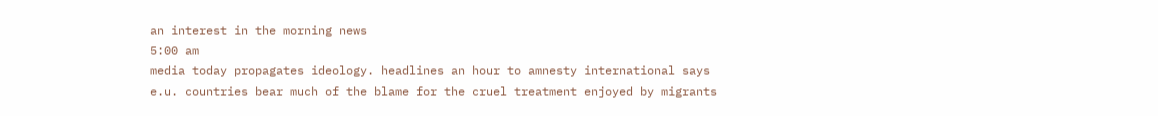an interest in the morning news
5:00 am
media today propagates ideology. headlines an hour to amnesty international says e.u. countries bear much of the blame for the cruel treatment enjoyed by migrants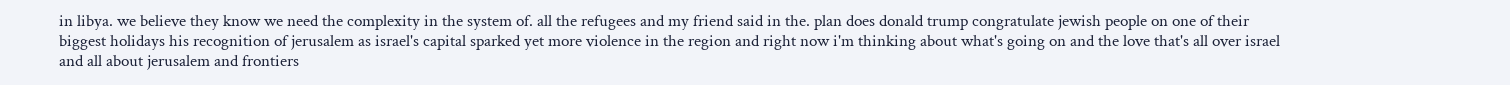in libya. we believe they know we need the complexity in the system of. all the refugees and my friend said in the. plan does donald trump congratulate jewish people on one of their biggest holidays his recognition of jerusalem as israel's capital sparked yet more violence in the region and right now i'm thinking about what's going on and the love that's all over israel and all about jerusalem and frontiers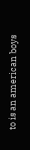to is an american boys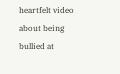heartfelt video about being bullied at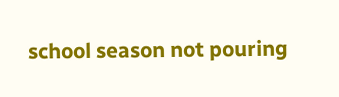school season not pouring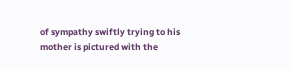of sympathy swiftly trying to his mother is pictured with the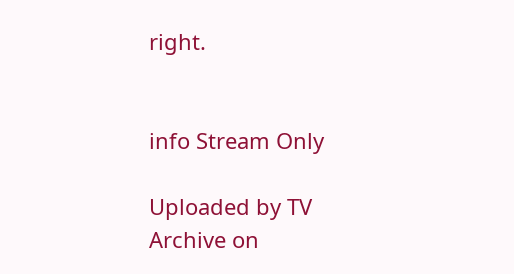right.


info Stream Only

Uploaded by TV Archive on